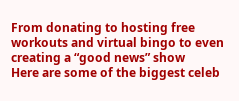From donating to hosting free workouts and virtual bingo to even creating a “good news” show
Here are some of the biggest celeb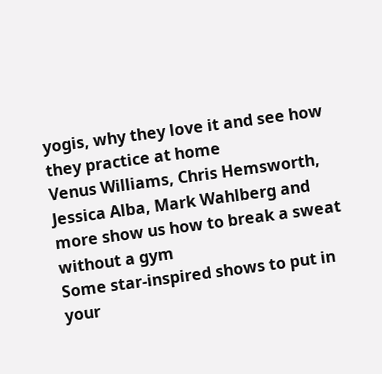yogis, why they love it and see how they practice at home
Venus Williams, Chris Hemsworth, Jessica Alba, Mark Wahlberg and more show us how to break a sweat without a gym
Some star-inspired shows to put in your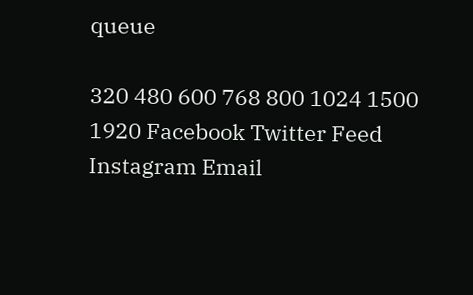queue

320 480 600 768 800 1024 1500 1920 Facebook Twitter Feed Instagram Email